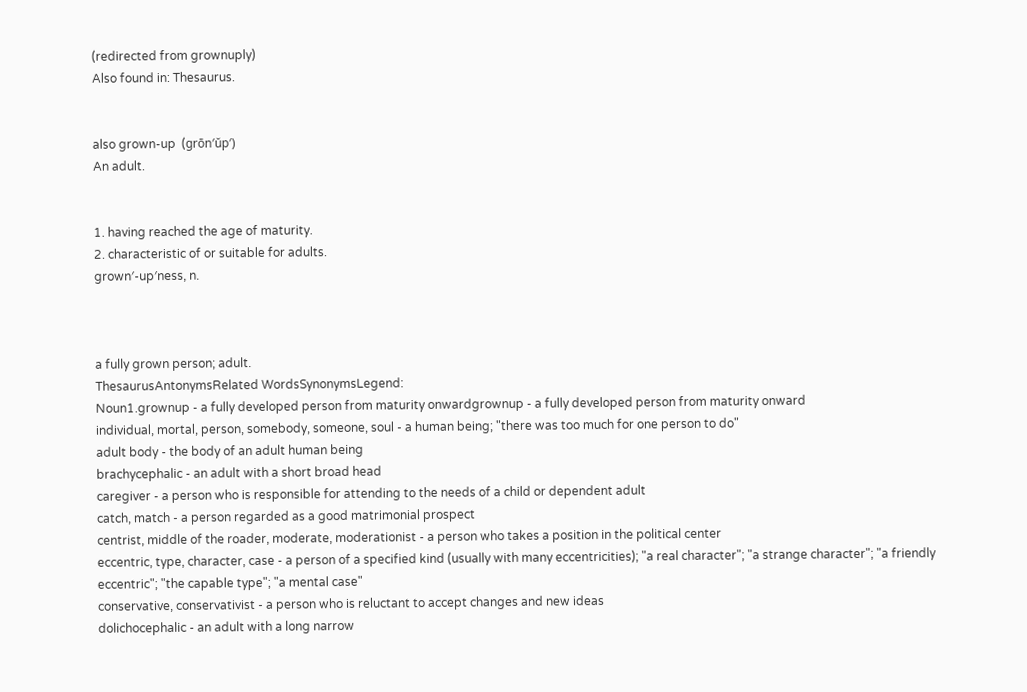(redirected from grownuply)
Also found in: Thesaurus.


also grown-up  (grōn′ŭp′)
An adult.


1. having reached the age of maturity.
2. characteristic of or suitable for adults.
grown′-up′ness, n.



a fully grown person; adult.
ThesaurusAntonymsRelated WordsSynonymsLegend:
Noun1.grownup - a fully developed person from maturity onwardgrownup - a fully developed person from maturity onward
individual, mortal, person, somebody, someone, soul - a human being; "there was too much for one person to do"
adult body - the body of an adult human being
brachycephalic - an adult with a short broad head
caregiver - a person who is responsible for attending to the needs of a child or dependent adult
catch, match - a person regarded as a good matrimonial prospect
centrist, middle of the roader, moderate, moderationist - a person who takes a position in the political center
eccentric, type, character, case - a person of a specified kind (usually with many eccentricities); "a real character"; "a strange character"; "a friendly eccentric"; "the capable type"; "a mental case"
conservative, conservativist - a person who is reluctant to accept changes and new ideas
dolichocephalic - an adult with a long narrow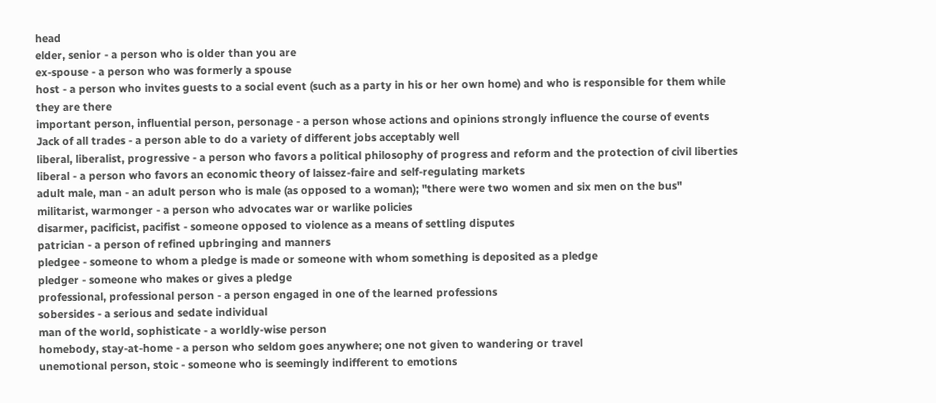head
elder, senior - a person who is older than you are
ex-spouse - a person who was formerly a spouse
host - a person who invites guests to a social event (such as a party in his or her own home) and who is responsible for them while they are there
important person, influential person, personage - a person whose actions and opinions strongly influence the course of events
Jack of all trades - a person able to do a variety of different jobs acceptably well
liberal, liberalist, progressive - a person who favors a political philosophy of progress and reform and the protection of civil liberties
liberal - a person who favors an economic theory of laissez-faire and self-regulating markets
adult male, man - an adult person who is male (as opposed to a woman); "there were two women and six men on the bus"
militarist, warmonger - a person who advocates war or warlike policies
disarmer, pacificist, pacifist - someone opposed to violence as a means of settling disputes
patrician - a person of refined upbringing and manners
pledgee - someone to whom a pledge is made or someone with whom something is deposited as a pledge
pledger - someone who makes or gives a pledge
professional, professional person - a person engaged in one of the learned professions
sobersides - a serious and sedate individual
man of the world, sophisticate - a worldly-wise person
homebody, stay-at-home - a person who seldom goes anywhere; one not given to wandering or travel
unemotional person, stoic - someone who is seemingly indifferent to emotions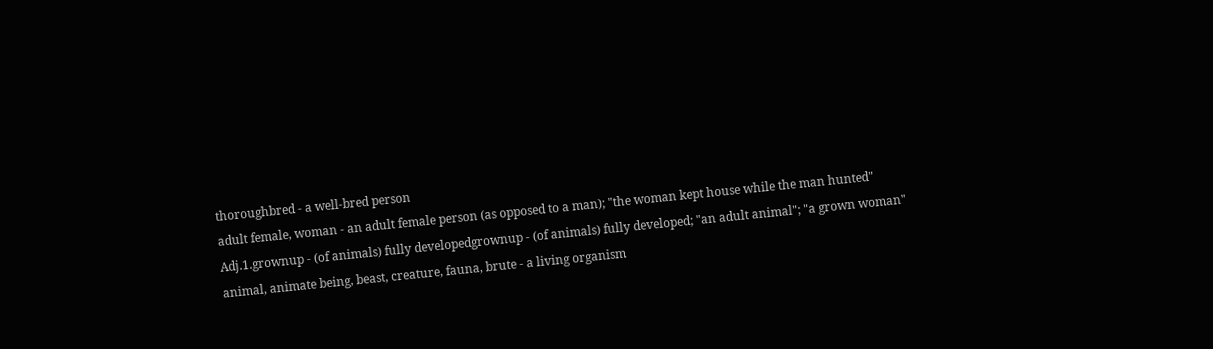thoroughbred - a well-bred person
adult female, woman - an adult female person (as opposed to a man); "the woman kept house while the man hunted"
Adj.1.grownup - (of animals) fully developedgrownup - (of animals) fully developed; "an adult animal"; "a grown woman"
animal, animate being, beast, creature, fauna, brute - a living organism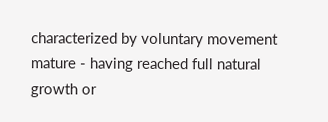characterized by voluntary movement
mature - having reached full natural growth or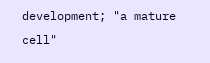development; "a mature cell"